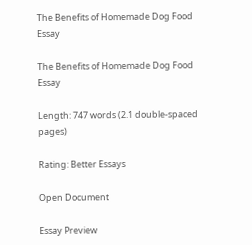The Benefits of Homemade Dog Food Essay

The Benefits of Homemade Dog Food Essay

Length: 747 words (2.1 double-spaced pages)

Rating: Better Essays

Open Document

Essay Preview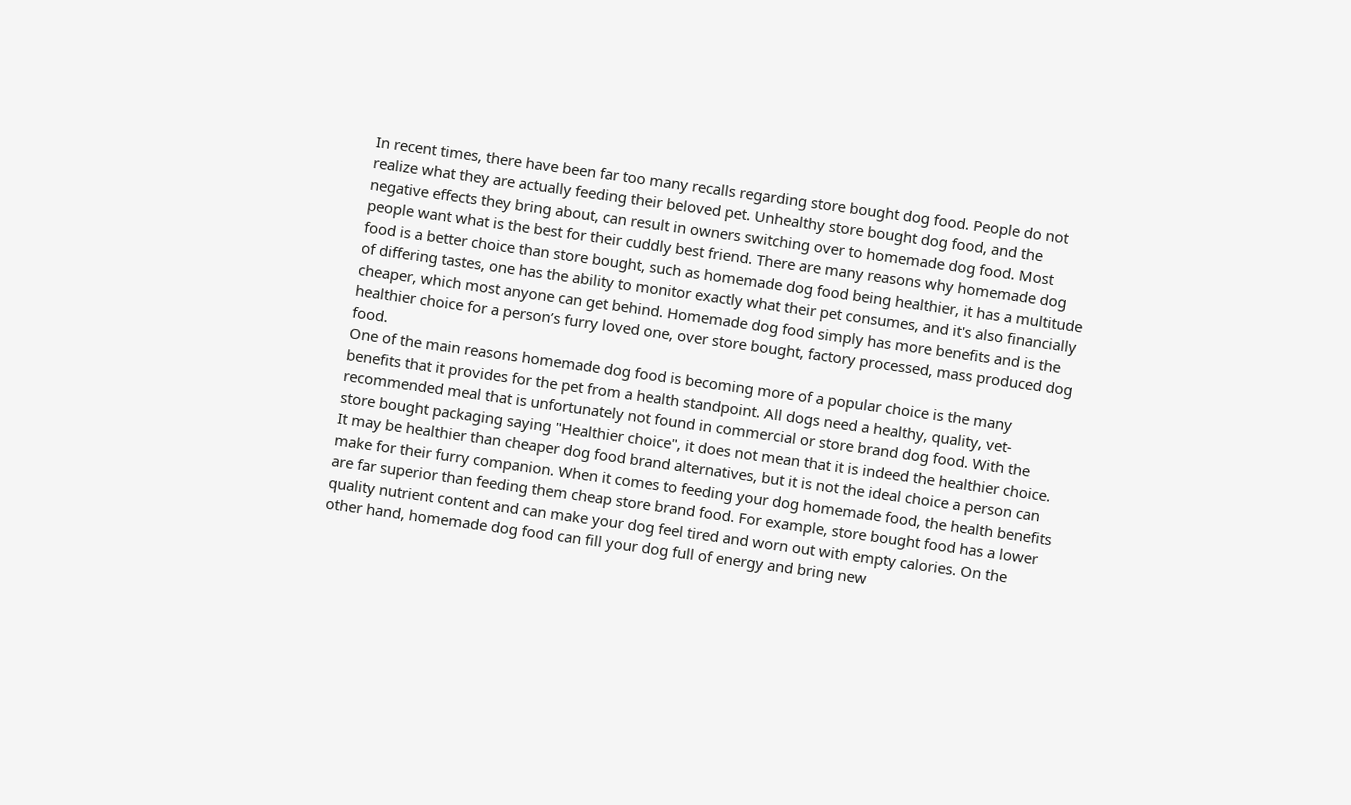In recent times, there have been far too many recalls regarding store bought dog food. People do not realize what they are actually feeding their beloved pet. Unhealthy store bought dog food, and the negative effects they bring about, can result in owners switching over to homemade dog food. Most people want what is the best for their cuddly best friend. There are many reasons why homemade dog food is a better choice than store bought, such as homemade dog food being healthier, it has a multitude of differing tastes, one has the ability to monitor exactly what their pet consumes, and it's also financially cheaper, which most anyone can get behind. Homemade dog food simply has more benefits and is the healthier choice for a person’s furry loved one, over store bought, factory processed, mass produced dog food.
One of the main reasons homemade dog food is becoming more of a popular choice is the many benefits that it provides for the pet from a health standpoint. All dogs need a healthy, quality, vet-recommended meal that is unfortunately not found in commercial or store brand dog food. With the store bought packaging saying "Healthier choice", it does not mean that it is indeed the healthier choice. It may be healthier than cheaper dog food brand alternatives, but it is not the ideal choice a person can make for their furry companion. When it comes to feeding your dog homemade food, the health benefits are far superior than feeding them cheap store brand food. For example, store bought food has a lower quality nutrient content and can make your dog feel tired and worn out with empty calories. On the other hand, homemade dog food can fill your dog full of energy and bring new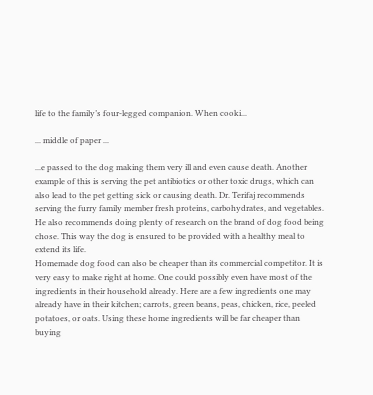life to the family’s four-legged companion. When cooki...

... middle of paper ...

...e passed to the dog making them very ill and even cause death. Another example of this is serving the pet antibiotics or other toxic drugs, which can also lead to the pet getting sick or causing death. Dr. Terifaj recommends serving the furry family member fresh proteins, carbohydrates, and vegetables. He also recommends doing plenty of research on the brand of dog food being chose. This way the dog is ensured to be provided with a healthy meal to extend its life.
Homemade dog food can also be cheaper than its commercial competitor. It is very easy to make right at home. One could possibly even have most of the ingredients in their household already. Here are a few ingredients one may already have in their kitchen; carrots, green beans, peas, chicken, rice, peeled potatoes, or oats. Using these home ingredients will be far cheaper than buying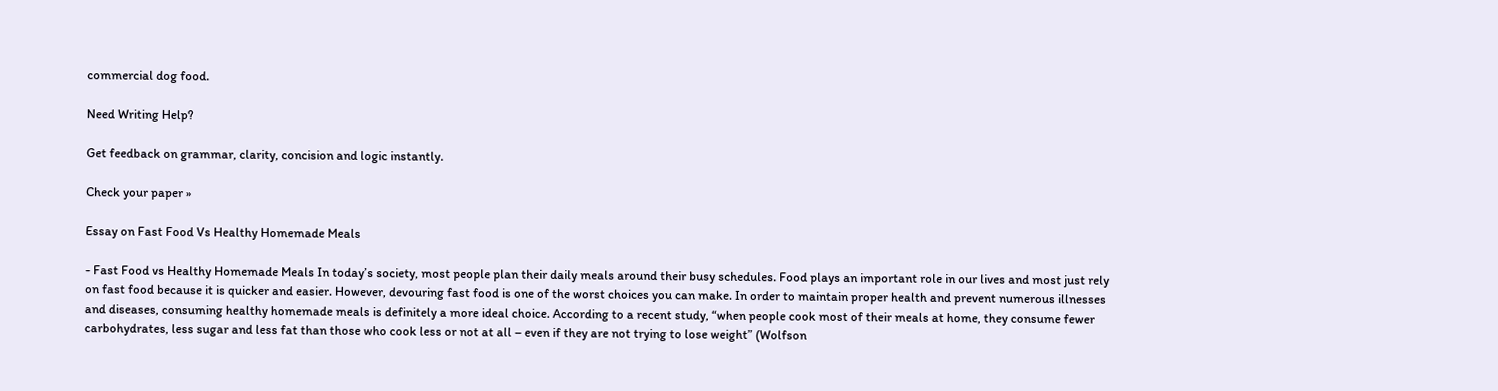commercial dog food.

Need Writing Help?

Get feedback on grammar, clarity, concision and logic instantly.

Check your paper »

Essay on Fast Food Vs Healthy Homemade Meals

- Fast Food vs Healthy Homemade Meals In today’s society, most people plan their daily meals around their busy schedules. Food plays an important role in our lives and most just rely on fast food because it is quicker and easier. However, devouring fast food is one of the worst choices you can make. In order to maintain proper health and prevent numerous illnesses and diseases, consuming healthy homemade meals is definitely a more ideal choice. According to a recent study, “when people cook most of their meals at home, they consume fewer carbohydrates, less sugar and less fat than those who cook less or not at all – even if they are not trying to lose weight” (Wolfson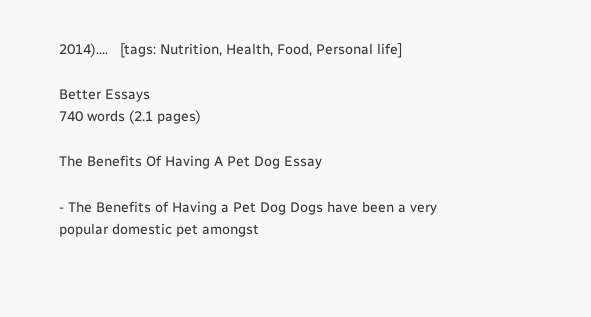2014)....   [tags: Nutrition, Health, Food, Personal life]

Better Essays
740 words (2.1 pages)

The Benefits Of Having A Pet Dog Essay

- The Benefits of Having a Pet Dog Dogs have been a very popular domestic pet amongst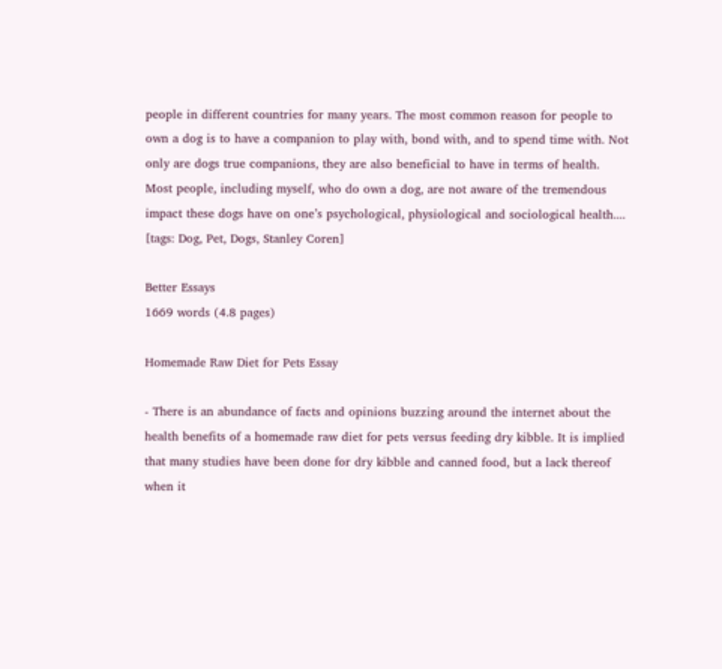people in different countries for many years. The most common reason for people to own a dog is to have a companion to play with, bond with, and to spend time with. Not only are dogs true companions, they are also beneficial to have in terms of health. Most people, including myself, who do own a dog, are not aware of the tremendous impact these dogs have on one’s psychological, physiological and sociological health....   [tags: Dog, Pet, Dogs, Stanley Coren]

Better Essays
1669 words (4.8 pages)

Homemade Raw Diet for Pets Essay

- There is an abundance of facts and opinions buzzing around the internet about the health benefits of a homemade raw diet for pets versus feeding dry kibble. It is implied that many studies have been done for dry kibble and canned food, but a lack thereof when it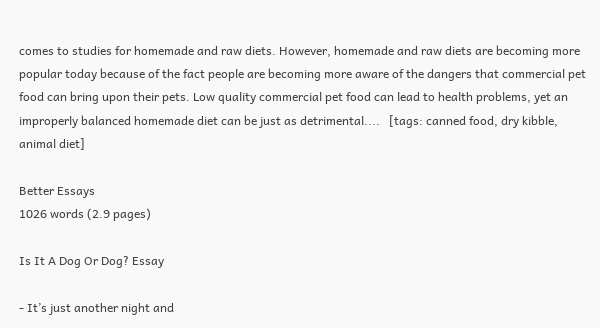comes to studies for homemade and raw diets. However, homemade and raw diets are becoming more popular today because of the fact people are becoming more aware of the dangers that commercial pet food can bring upon their pets. Low quality commercial pet food can lead to health problems, yet an improperly balanced homemade diet can be just as detrimental....   [tags: canned food, dry kibble, animal diet]

Better Essays
1026 words (2.9 pages)

Is It A Dog Or Dog? Essay

- It’s just another night and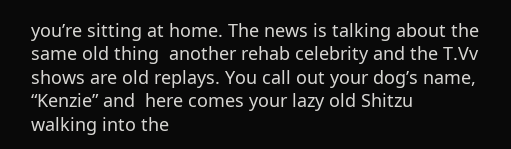you’re sitting at home. The news is talking about the same old thing  another rehab celebrity and the T.Vv shows are old replays. You call out your dog’s name,  “Kenzie” and  here comes your lazy old Shitzu walking into the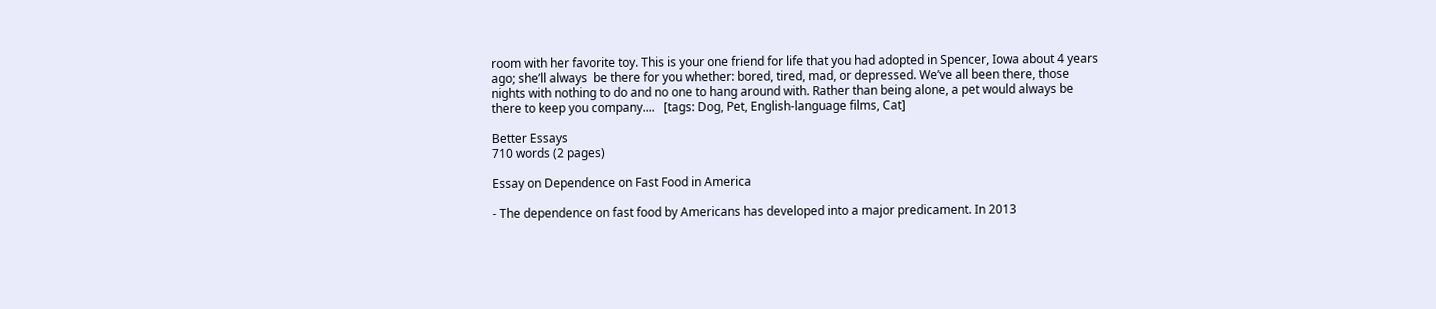room with her favorite toy. This is your one friend for life that you had adopted in Spencer, Iowa about 4 years ago; she’ll always  be there for you whether: bored, tired, mad, or depressed. We’ve all been there, those nights with nothing to do and no one to hang around with. Rather than being alone, a pet would always be there to keep you company....   [tags: Dog, Pet, English-language films, Cat]

Better Essays
710 words (2 pages)

Essay on Dependence on Fast Food in America

- The dependence on fast food by Americans has developed into a major predicament. In 2013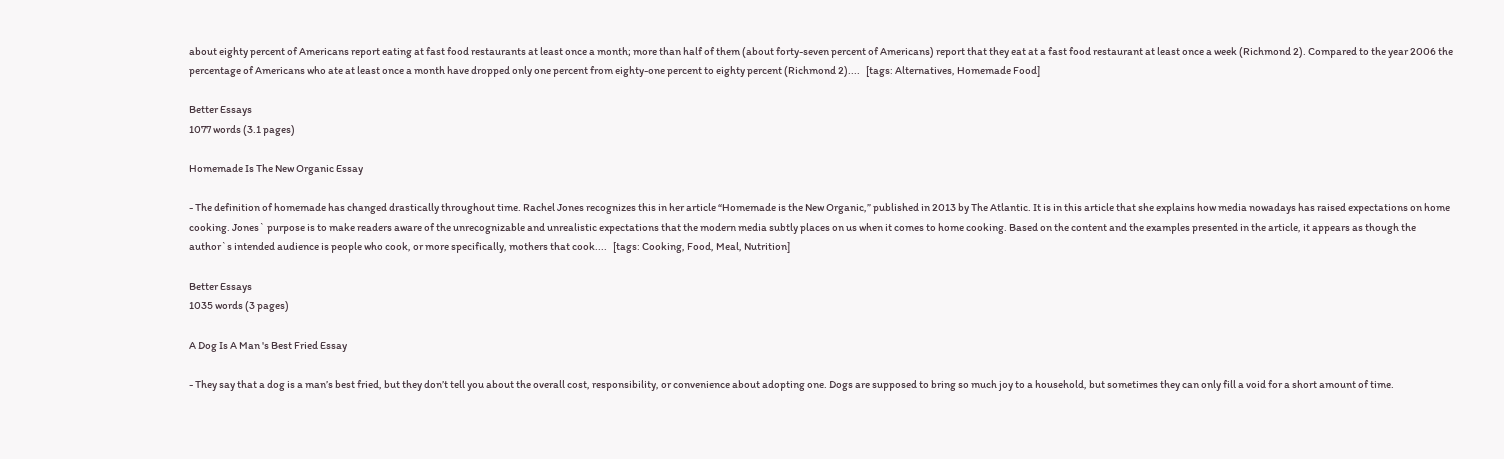about eighty percent of Americans report eating at fast food restaurants at least once a month; more than half of them (about forty-seven percent of Americans) report that they eat at a fast food restaurant at least once a week (Richmond 2). Compared to the year 2006 the percentage of Americans who ate at least once a month have dropped only one percent from eighty-one percent to eighty percent (Richmond 2)....   [tags: Alternatives, Homemade Food]

Better Essays
1077 words (3.1 pages)

Homemade Is The New Organic Essay

- The definition of homemade has changed drastically throughout time. Rachel Jones recognizes this in her article “Homemade is the New Organic,” published in 2013 by The Atlantic. It is in this article that she explains how media nowadays has raised expectations on home cooking. Jones` purpose is to make readers aware of the unrecognizable and unrealistic expectations that the modern media subtly places on us when it comes to home cooking. Based on the content and the examples presented in the article, it appears as though the author`s intended audience is people who cook, or more specifically, mothers that cook....   [tags: Cooking, Food, Meal, Nutrition]

Better Essays
1035 words (3 pages)

A Dog Is A Man 's Best Fried Essay

- They say that a dog is a man’s best fried, but they don’t tell you about the overall cost, responsibility, or convenience about adopting one. Dogs are supposed to bring so much joy to a household, but sometimes they can only fill a void for a short amount of time.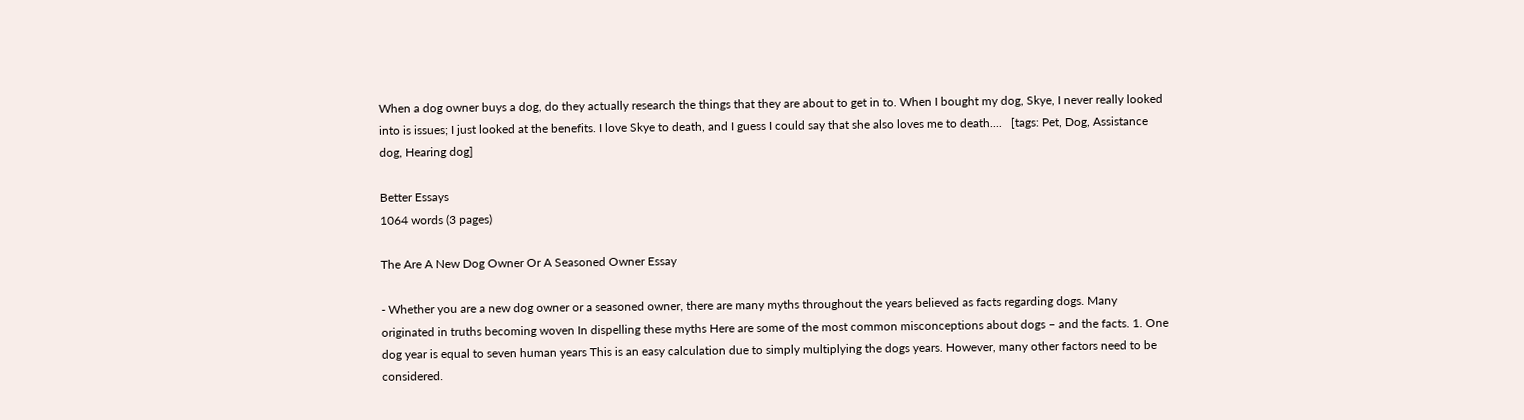When a dog owner buys a dog, do they actually research the things that they are about to get in to. When I bought my dog, Skye, I never really looked into is issues; I just looked at the benefits. I love Skye to death, and I guess I could say that she also loves me to death....   [tags: Pet, Dog, Assistance dog, Hearing dog]

Better Essays
1064 words (3 pages)

The Are A New Dog Owner Or A Seasoned Owner Essay

- Whether you are a new dog owner or a seasoned owner, there are many myths throughout the years believed as facts regarding dogs. Many originated in truths becoming woven In dispelling these myths Here are some of the most common misconceptions about dogs – and the facts. 1. One dog year is equal to seven human years This is an easy calculation due to simply multiplying the dogs years. However, many other factors need to be considered.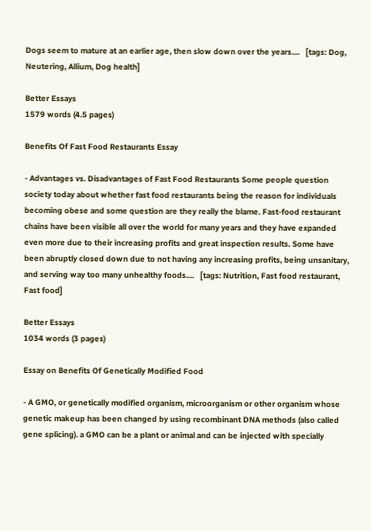Dogs seem to mature at an earlier age, then slow down over the years....   [tags: Dog, Neutering, Allium, Dog health]

Better Essays
1579 words (4.5 pages)

Benefits Of Fast Food Restaurants Essay

- Advantages vs. Disadvantages of Fast Food Restaurants Some people question society today about whether fast food restaurants being the reason for individuals becoming obese and some question are they really the blame. Fast-food restaurant chains have been visible all over the world for many years and they have expanded even more due to their increasing profits and great inspection results. Some have been abruptly closed down due to not having any increasing profits, being unsanitary, and serving way too many unhealthy foods....   [tags: Nutrition, Fast food restaurant, Fast food]

Better Essays
1034 words (3 pages)

Essay on Benefits Of Genetically Modified Food

- A GMO, or genetically modified organism, microorganism or other organism whose genetic makeup has been changed by using recombinant DNA methods (also called gene splicing). a GMO can be a plant or animal and can be injected with specially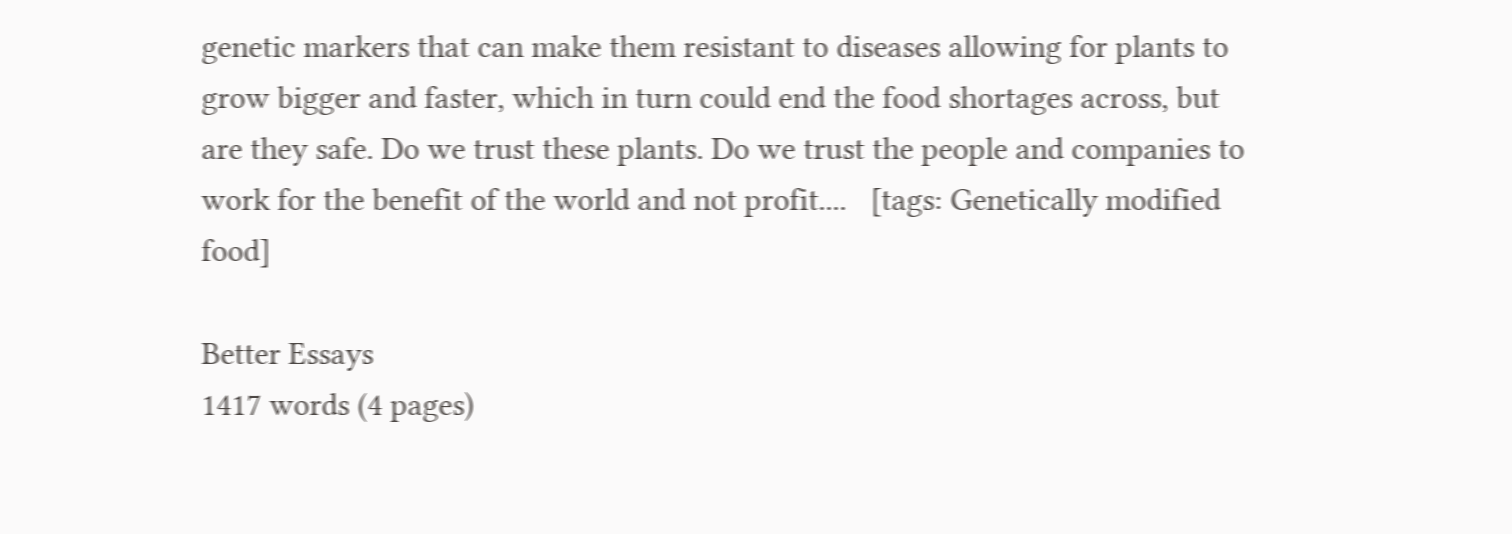genetic markers that can make them resistant to diseases allowing for plants to grow bigger and faster, which in turn could end the food shortages across, but are they safe. Do we trust these plants. Do we trust the people and companies to work for the benefit of the world and not profit....   [tags: Genetically modified food]

Better Essays
1417 words (4 pages)